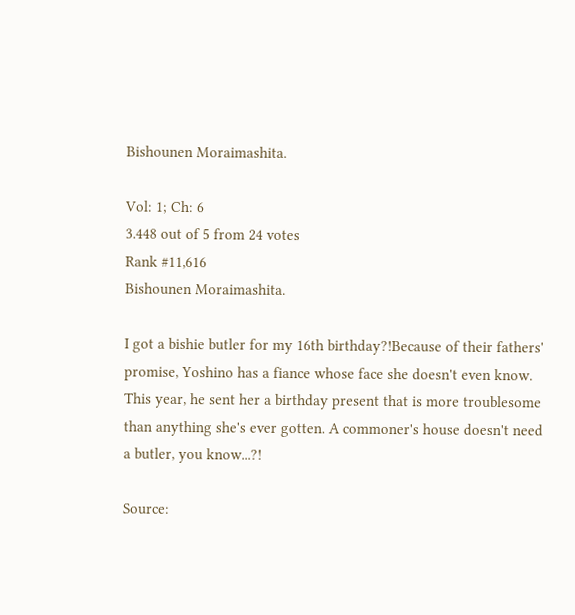Bishounen Moraimashita.

Vol: 1; Ch: 6
3.448 out of 5 from 24 votes
Rank #11,616
Bishounen Moraimashita.

I got a bishie butler for my 16th birthday?!Because of their fathers' promise, Yoshino has a fiance whose face she doesn't even know. This year, he sent her a birthday present that is more troublesome than anything she's ever gotten. A commoner's house doesn't need a butler, you know...?!

Source: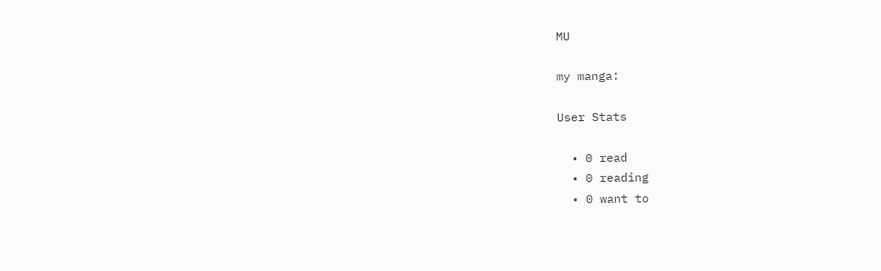MU

my manga:

User Stats

  • 0 read
  • 0 reading
  • 0 want to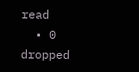read
  • 0 dropped